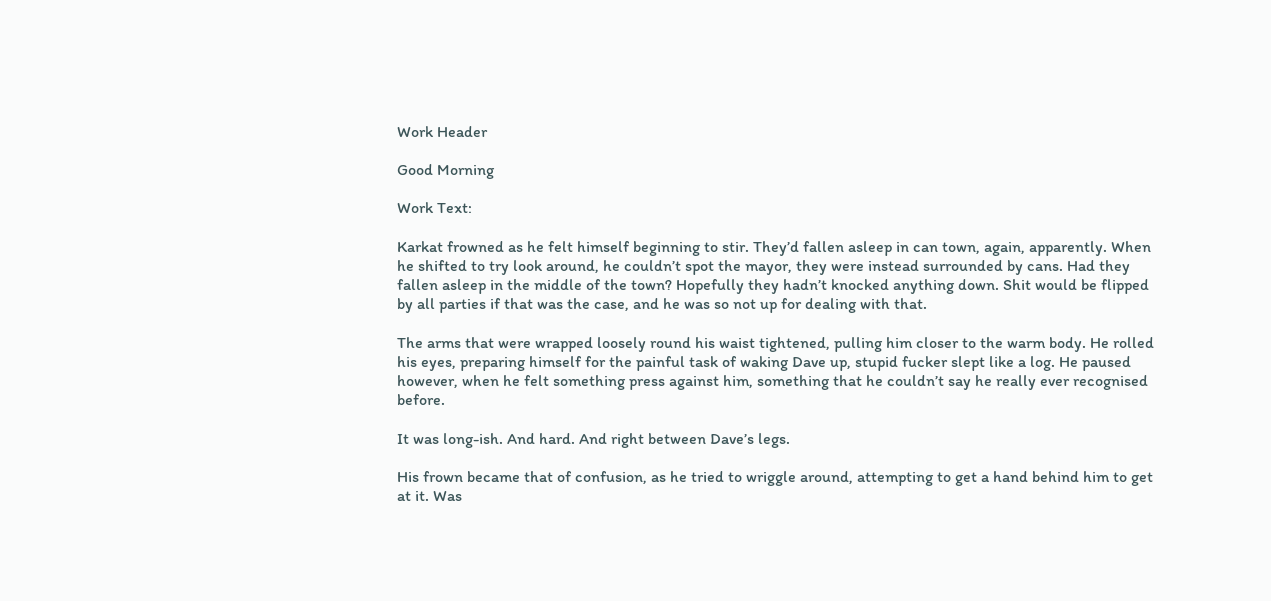Work Header

Good Morning

Work Text:

Karkat frowned as he felt himself beginning to stir. They’d fallen asleep in can town, again, apparently. When he shifted to try look around, he couldn’t spot the mayor, they were instead surrounded by cans. Had they fallen asleep in the middle of the town? Hopefully they hadn’t knocked anything down. Shit would be flipped by all parties if that was the case, and he was so not up for dealing with that.

The arms that were wrapped loosely round his waist tightened, pulling him closer to the warm body. He rolled his eyes, preparing himself for the painful task of waking Dave up, stupid fucker slept like a log. He paused however, when he felt something press against him, something that he couldn’t say he really ever recognised before.

It was long-ish. And hard. And right between Dave’s legs.

His frown became that of confusion, as he tried to wriggle around, attempting to get a hand behind him to get at it. Was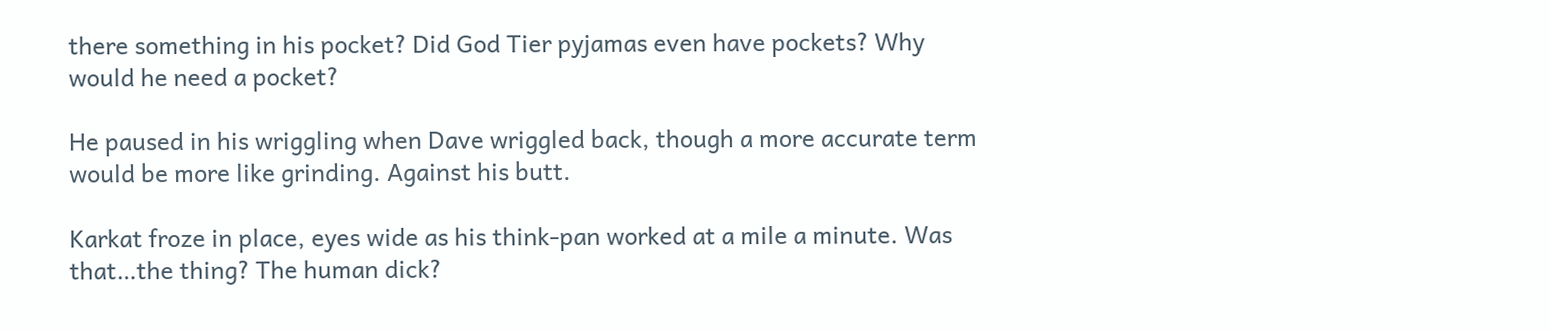there something in his pocket? Did God Tier pyjamas even have pockets? Why would he need a pocket?

He paused in his wriggling when Dave wriggled back, though a more accurate term would be more like grinding. Against his butt.

Karkat froze in place, eyes wide as his think-pan worked at a mile a minute. Was that…the thing? The human dick?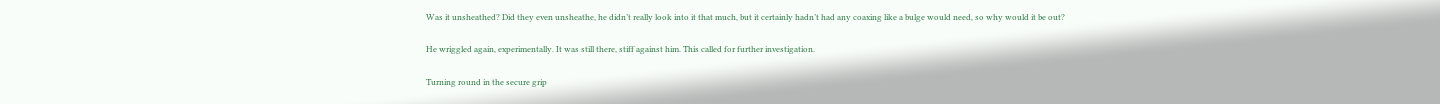Was it unsheathed? Did they even unsheathe, he didn’t really look into it that much, but it certainly hadn’t had any coaxing like a bulge would need, so why would it be out?

He wriggled again, experimentally. It was still there, stiff against him. This called for further investigation.

Turning round in the secure grip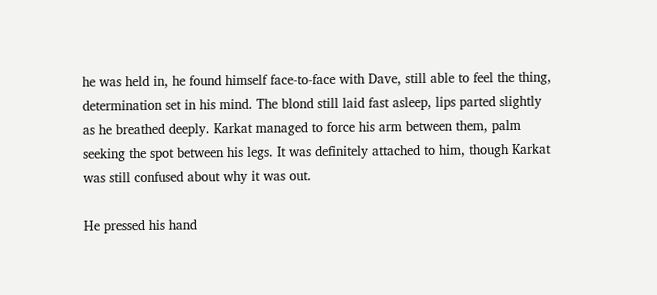he was held in, he found himself face-to-face with Dave, still able to feel the thing, determination set in his mind. The blond still laid fast asleep, lips parted slightly as he breathed deeply. Karkat managed to force his arm between them, palm seeking the spot between his legs. It was definitely attached to him, though Karkat was still confused about why it was out.

He pressed his hand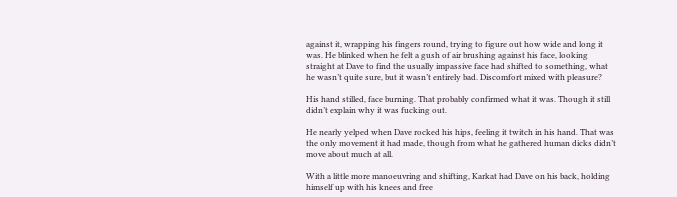against it, wrapping his fingers round, trying to figure out how wide and long it was. He blinked when he felt a gush of air brushing against his face, looking straight at Dave to find the usually impassive face had shifted to something, what he wasn’t quite sure, but it wasn’t entirely bad. Discomfort mixed with pleasure?

His hand stilled, face burning. That probably confirmed what it was. Though it still didn’t explain why it was fucking out.

He nearly yelped when Dave rocked his hips, feeling it twitch in his hand. That was the only movement it had made, though from what he gathered human dicks didn’t move about much at all.

With a little more manoeuvring and shifting, Karkat had Dave on his back, holding himself up with his knees and free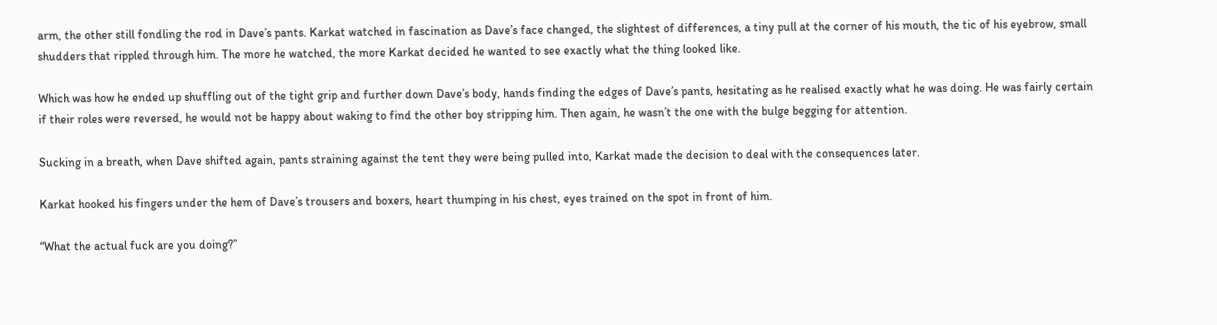arm, the other still fondling the rod in Dave’s pants. Karkat watched in fascination as Dave’s face changed, the slightest of differences, a tiny pull at the corner of his mouth, the tic of his eyebrow, small shudders that rippled through him. The more he watched, the more Karkat decided he wanted to see exactly what the thing looked like.

Which was how he ended up shuffling out of the tight grip and further down Dave’s body, hands finding the edges of Dave’s pants, hesitating as he realised exactly what he was doing. He was fairly certain if their roles were reversed, he would not be happy about waking to find the other boy stripping him. Then again, he wasn’t the one with the bulge begging for attention.

Sucking in a breath, when Dave shifted again, pants straining against the tent they were being pulled into, Karkat made the decision to deal with the consequences later.

Karkat hooked his fingers under the hem of Dave’s trousers and boxers, heart thumping in his chest, eyes trained on the spot in front of him.

“What the actual fuck are you doing?”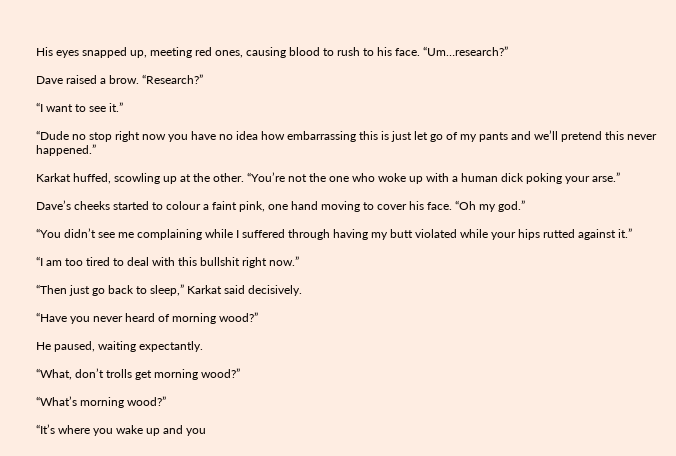His eyes snapped up, meeting red ones, causing blood to rush to his face. “Um…research?”

Dave raised a brow. “Research?”

“I want to see it.”

“Dude no stop right now you have no idea how embarrassing this is just let go of my pants and we’ll pretend this never happened.”

Karkat huffed, scowling up at the other. “You’re not the one who woke up with a human dick poking your arse.”

Dave’s cheeks started to colour a faint pink, one hand moving to cover his face. “Oh my god.”

“You didn’t see me complaining while I suffered through having my butt violated while your hips rutted against it.”

“I am too tired to deal with this bullshit right now.”

“Then just go back to sleep,” Karkat said decisively.

“Have you never heard of morning wood?”

He paused, waiting expectantly.

“What, don’t trolls get morning wood?”

“What’s morning wood?”

“It’s where you wake up and you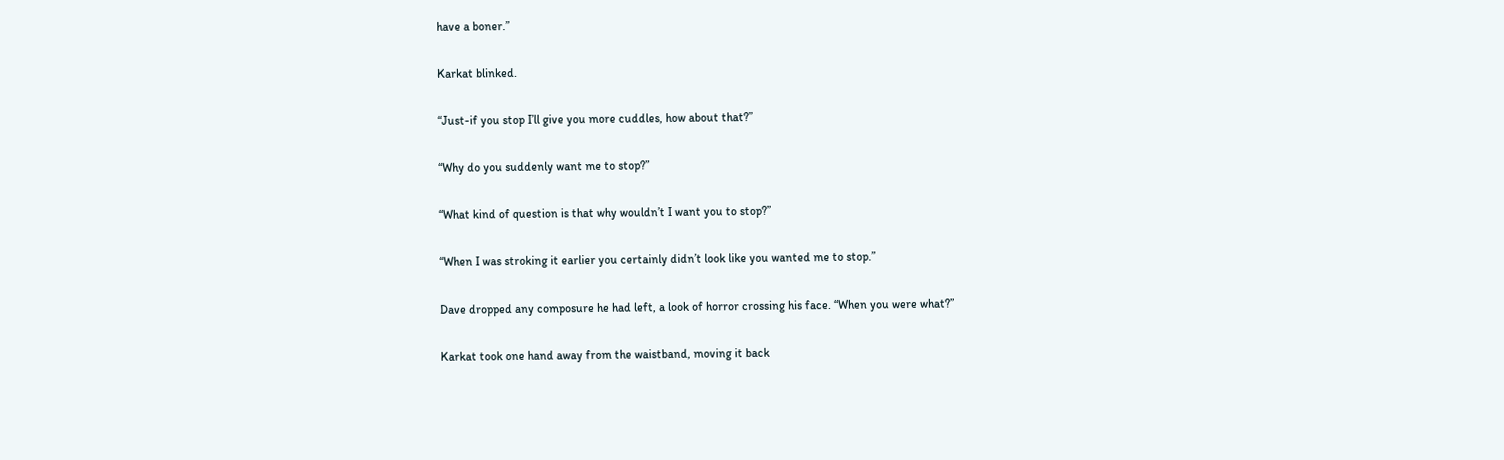have a boner.”

Karkat blinked.

“Just-if you stop I’ll give you more cuddles, how about that?”

“Why do you suddenly want me to stop?”

“What kind of question is that why wouldn’t I want you to stop?”

“When I was stroking it earlier you certainly didn’t look like you wanted me to stop.”

Dave dropped any composure he had left, a look of horror crossing his face. “When you were what?”

Karkat took one hand away from the waistband, moving it back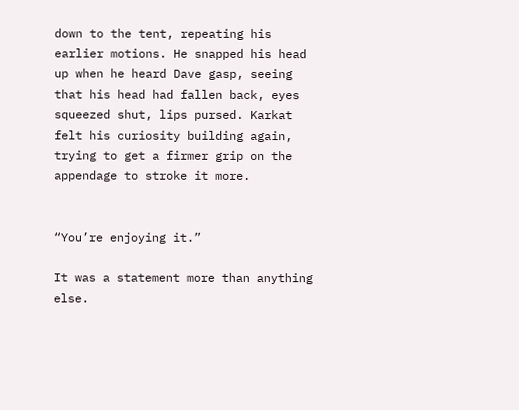down to the tent, repeating his earlier motions. He snapped his head up when he heard Dave gasp, seeing that his head had fallen back, eyes squeezed shut, lips pursed. Karkat felt his curiosity building again, trying to get a firmer grip on the appendage to stroke it more.


“You’re enjoying it.”

It was a statement more than anything else.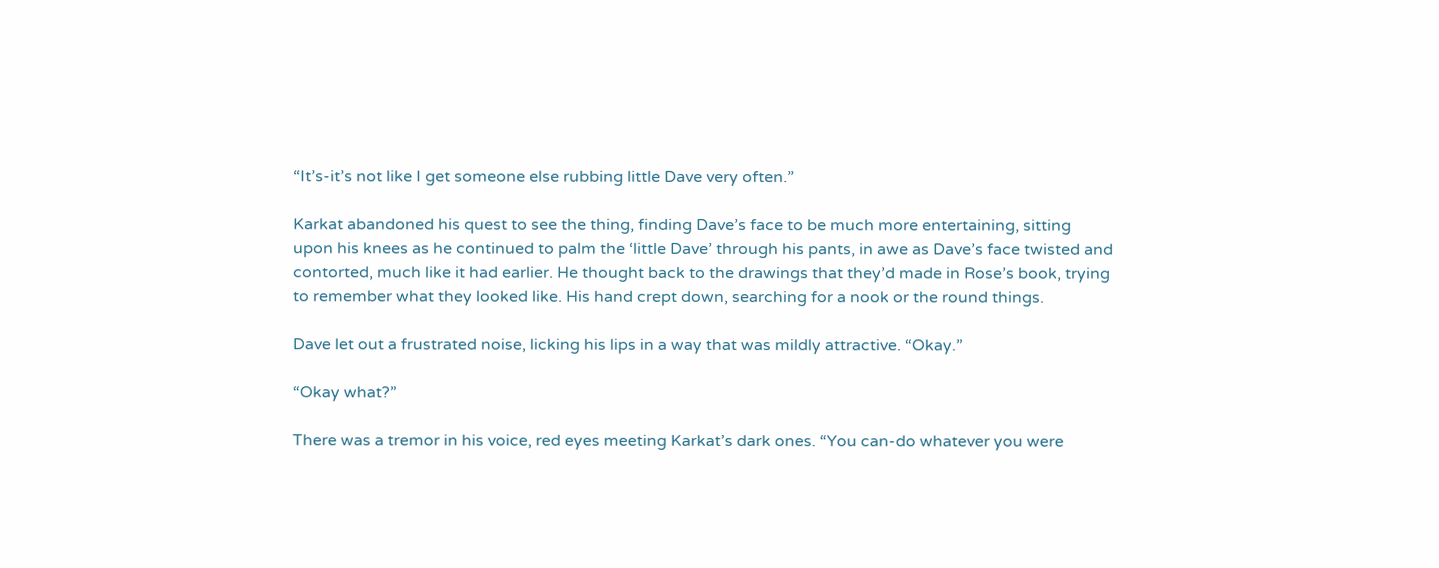“It’s-it’s not like I get someone else rubbing little Dave very often.”

Karkat abandoned his quest to see the thing, finding Dave’s face to be much more entertaining, sitting upon his knees as he continued to palm the ‘little Dave’ through his pants, in awe as Dave’s face twisted and contorted, much like it had earlier. He thought back to the drawings that they’d made in Rose’s book, trying to remember what they looked like. His hand crept down, searching for a nook or the round things.

Dave let out a frustrated noise, licking his lips in a way that was mildly attractive. “Okay.”

“Okay what?”

There was a tremor in his voice, red eyes meeting Karkat’s dark ones. “You can-do whatever you were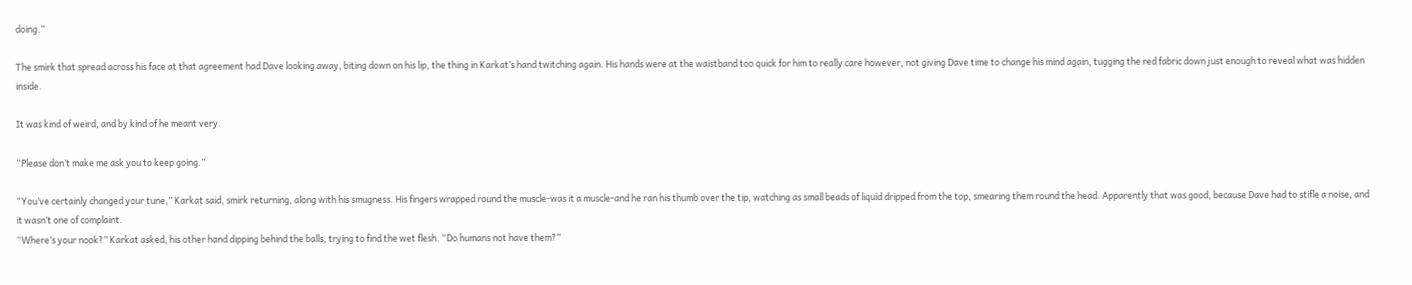doing.”

The smirk that spread across his face at that agreement had Dave looking away, biting down on his lip, the thing in Karkat’s hand twitching again. His hands were at the waistband too quick for him to really care however, not giving Dave time to change his mind again, tugging the red fabric down just enough to reveal what was hidden inside.

It was kind of weird, and by kind of he meant very.

“Please don’t make me ask you to keep going.”

“You’ve certainly changed your tune,” Karkat said, smirk returning, along with his smugness. His fingers wrapped round the muscle-was it a muscle-and he ran his thumb over the tip, watching as small beads of liquid dripped from the top, smearing them round the head. Apparently that was good, because Dave had to stifle a noise, and it wasn’t one of complaint.
“Where’s your nook?” Karkat asked, his other hand dipping behind the balls, trying to find the wet flesh. “Do humans not have them?”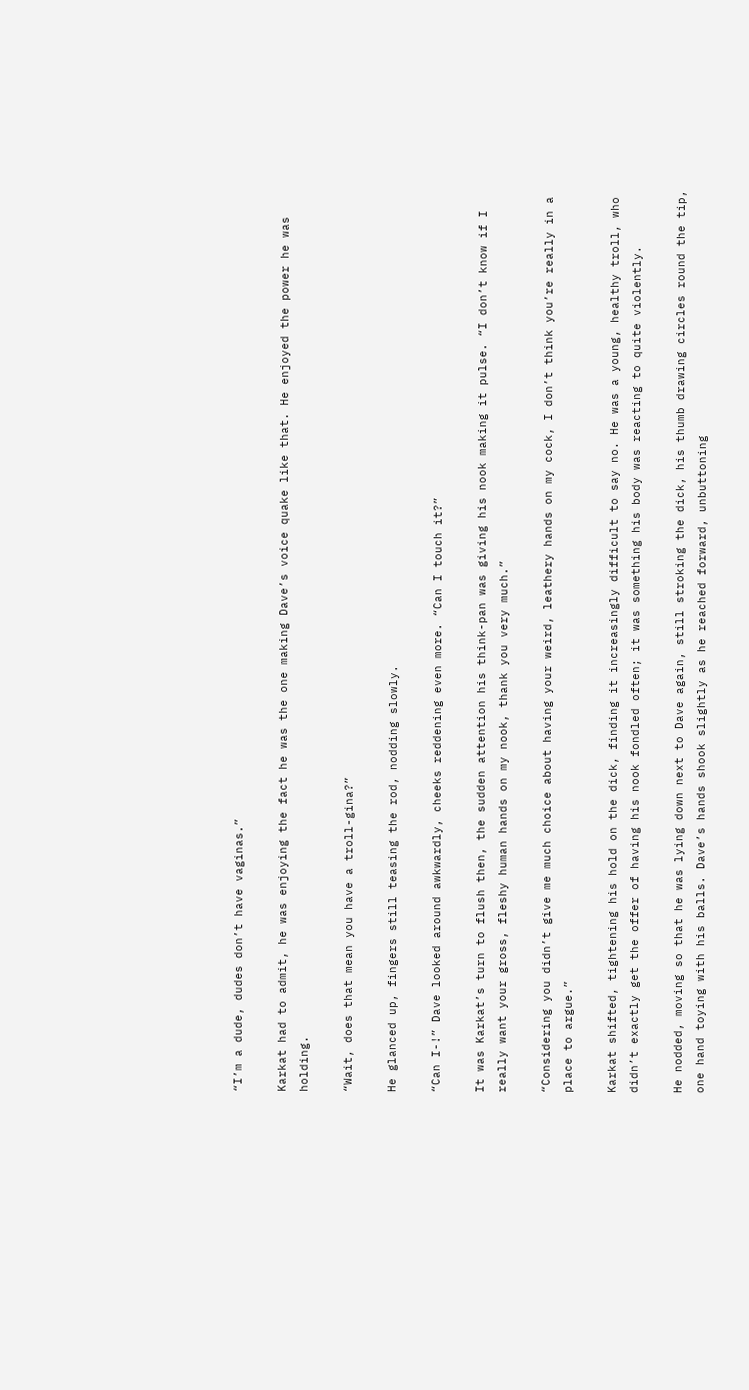“I’m a dude, dudes don’t have vaginas.”

Karkat had to admit, he was enjoying the fact he was the one making Dave’s voice quake like that. He enjoyed the power he was holding.

“Wait, does that mean you have a troll-gina?”

He glanced up, fingers still teasing the rod, nodding slowly.

“Can I-!” Dave looked around awkwardly, cheeks reddening even more. “Can I touch it?”

It was Karkat’s turn to flush then, the sudden attention his think-pan was giving his nook making it pulse. “I don’t know if I really want your gross, fleshy human hands on my nook, thank you very much.”

“Considering you didn’t give me much choice about having your weird, leathery hands on my cock, I don’t think you’re really in a place to argue.”

Karkat shifted, tightening his hold on the dick, finding it increasingly difficult to say no. He was a young, healthy troll, who didn’t exactly get the offer of having his nook fondled often; it was something his body was reacting to quite violently.

He nodded, moving so that he was lying down next to Dave again, still stroking the dick, his thumb drawing circles round the tip, one hand toying with his balls. Dave’s hands shook slightly as he reached forward, unbuttoning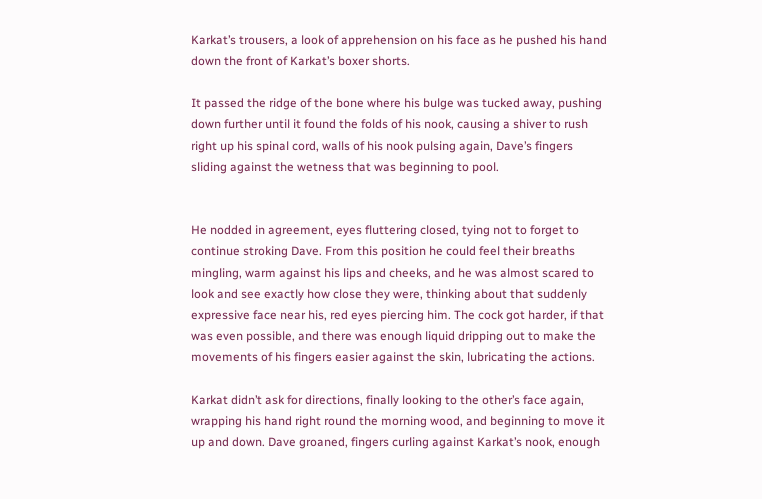Karkat’s trousers, a look of apprehension on his face as he pushed his hand down the front of Karkat’s boxer shorts.

It passed the ridge of the bone where his bulge was tucked away, pushing down further until it found the folds of his nook, causing a shiver to rush right up his spinal cord, walls of his nook pulsing again, Dave’s fingers sliding against the wetness that was beginning to pool.


He nodded in agreement, eyes fluttering closed, tying not to forget to continue stroking Dave. From this position he could feel their breaths mingling, warm against his lips and cheeks, and he was almost scared to look and see exactly how close they were, thinking about that suddenly expressive face near his, red eyes piercing him. The cock got harder, if that was even possible, and there was enough liquid dripping out to make the movements of his fingers easier against the skin, lubricating the actions.

Karkat didn’t ask for directions, finally looking to the other’s face again, wrapping his hand right round the morning wood, and beginning to move it up and down. Dave groaned, fingers curling against Karkat’s nook, enough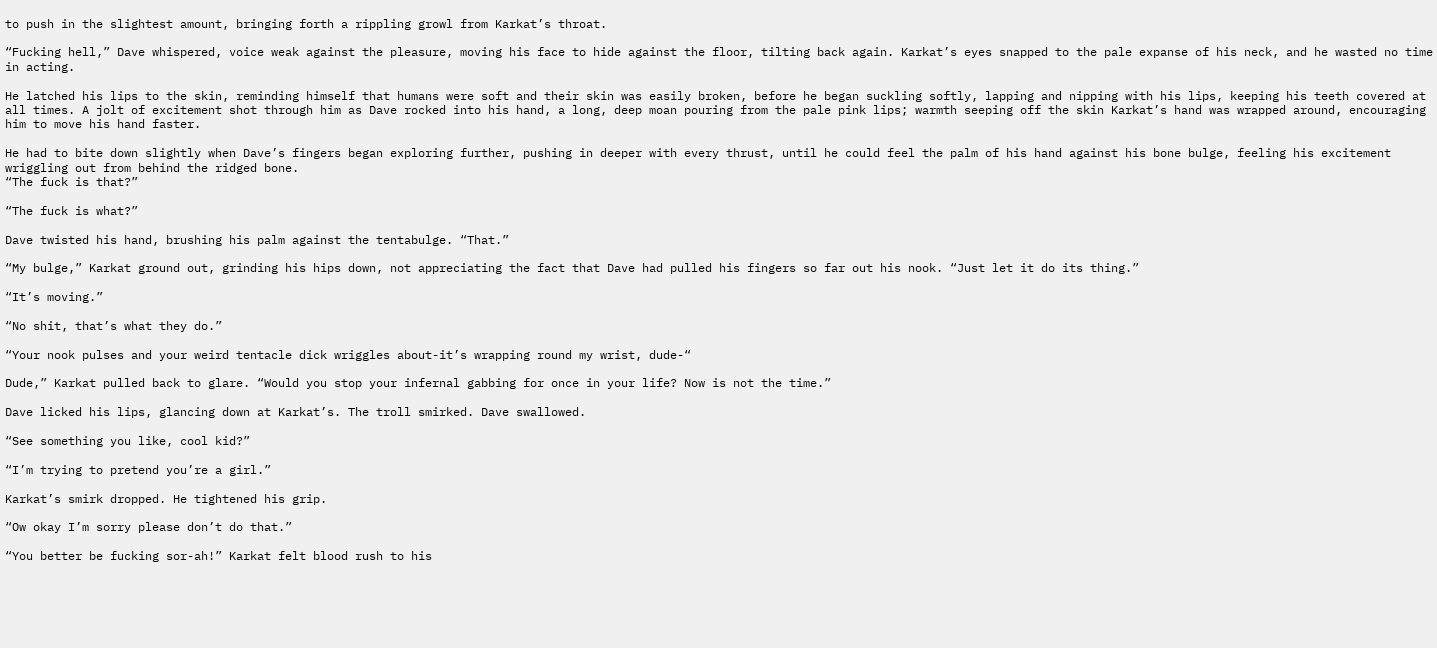to push in the slightest amount, bringing forth a rippling growl from Karkat’s throat.

“Fucking hell,” Dave whispered, voice weak against the pleasure, moving his face to hide against the floor, tilting back again. Karkat’s eyes snapped to the pale expanse of his neck, and he wasted no time in acting.

He latched his lips to the skin, reminding himself that humans were soft and their skin was easily broken, before he began suckling softly, lapping and nipping with his lips, keeping his teeth covered at all times. A jolt of excitement shot through him as Dave rocked into his hand, a long, deep moan pouring from the pale pink lips; warmth seeping off the skin Karkat’s hand was wrapped around, encouraging him to move his hand faster.

He had to bite down slightly when Dave’s fingers began exploring further, pushing in deeper with every thrust, until he could feel the palm of his hand against his bone bulge, feeling his excitement wriggling out from behind the ridged bone.
“The fuck is that?”

“The fuck is what?”

Dave twisted his hand, brushing his palm against the tentabulge. “That.”

“My bulge,” Karkat ground out, grinding his hips down, not appreciating the fact that Dave had pulled his fingers so far out his nook. “Just let it do its thing.”

“It’s moving.”

“No shit, that’s what they do.”

“Your nook pulses and your weird tentacle dick wriggles about-it’s wrapping round my wrist, dude-“

Dude,” Karkat pulled back to glare. “Would you stop your infernal gabbing for once in your life? Now is not the time.”

Dave licked his lips, glancing down at Karkat’s. The troll smirked. Dave swallowed.

“See something you like, cool kid?”

“I’m trying to pretend you’re a girl.”

Karkat’s smirk dropped. He tightened his grip.

“Ow okay I’m sorry please don’t do that.”

“You better be fucking sor-ah!” Karkat felt blood rush to his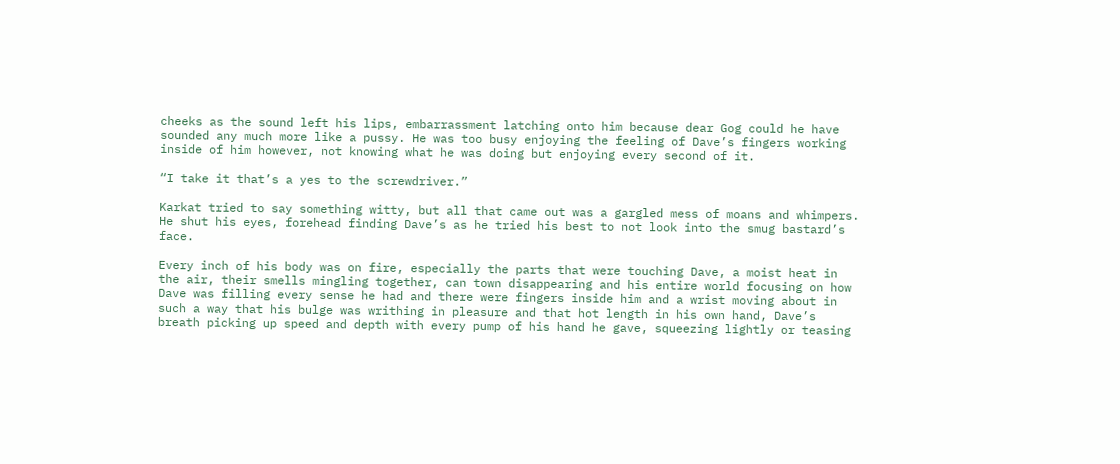cheeks as the sound left his lips, embarrassment latching onto him because dear Gog could he have sounded any much more like a pussy. He was too busy enjoying the feeling of Dave’s fingers working inside of him however, not knowing what he was doing but enjoying every second of it.

“I take it that’s a yes to the screwdriver.”

Karkat tried to say something witty, but all that came out was a gargled mess of moans and whimpers. He shut his eyes, forehead finding Dave’s as he tried his best to not look into the smug bastard’s face.

Every inch of his body was on fire, especially the parts that were touching Dave, a moist heat in the air, their smells mingling together, can town disappearing and his entire world focusing on how Dave was filling every sense he had and there were fingers inside him and a wrist moving about in such a way that his bulge was writhing in pleasure and that hot length in his own hand, Dave’s breath picking up speed and depth with every pump of his hand he gave, squeezing lightly or teasing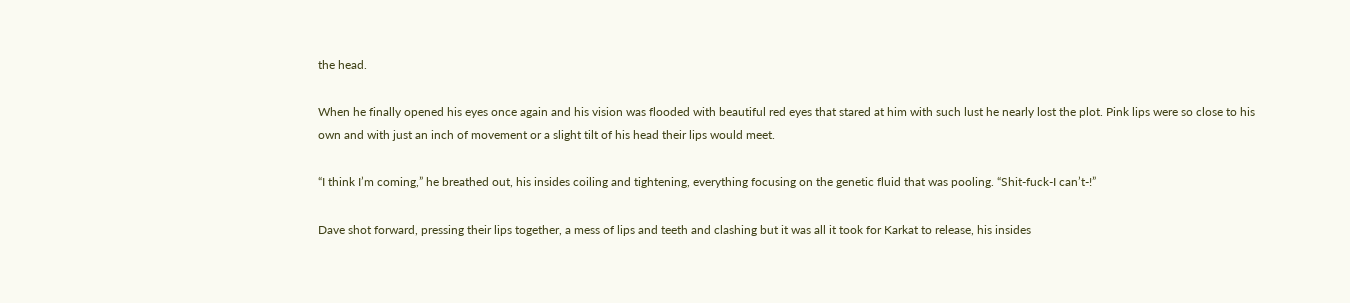the head.

When he finally opened his eyes once again and his vision was flooded with beautiful red eyes that stared at him with such lust he nearly lost the plot. Pink lips were so close to his own and with just an inch of movement or a slight tilt of his head their lips would meet.

“I think I’m coming,” he breathed out, his insides coiling and tightening, everything focusing on the genetic fluid that was pooling. “Shit-fuck-I can’t-!”

Dave shot forward, pressing their lips together, a mess of lips and teeth and clashing but it was all it took for Karkat to release, his insides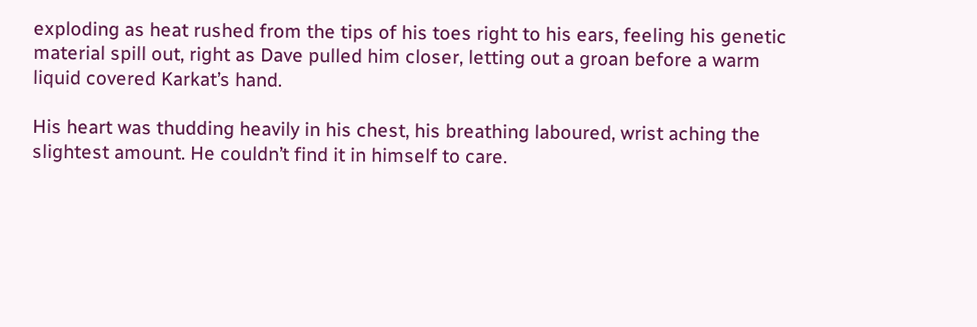exploding as heat rushed from the tips of his toes right to his ears, feeling his genetic material spill out, right as Dave pulled him closer, letting out a groan before a warm liquid covered Karkat’s hand.

His heart was thudding heavily in his chest, his breathing laboured, wrist aching the slightest amount. He couldn’t find it in himself to care.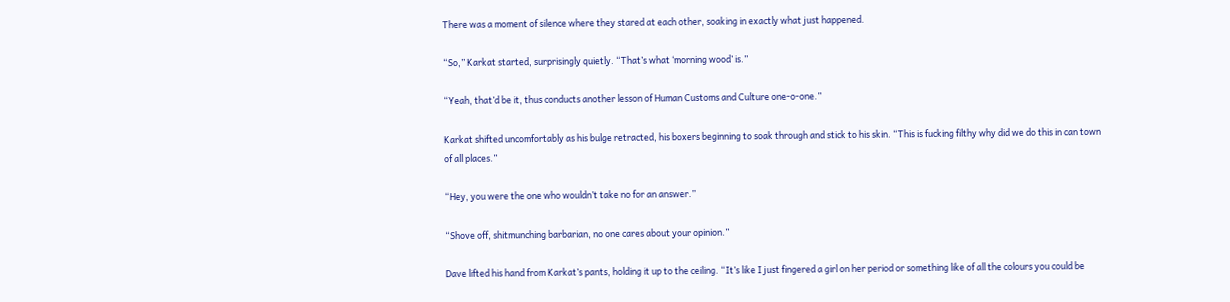There was a moment of silence where they stared at each other, soaking in exactly what just happened.

“So,” Karkat started, surprisingly quietly. “That’s what ‘morning wood’ is.”

“Yeah, that’d be it, thus conducts another lesson of Human Customs and Culture one-o-one.”

Karkat shifted uncomfortably as his bulge retracted, his boxers beginning to soak through and stick to his skin. “This is fucking filthy why did we do this in can town of all places.”

“Hey, you were the one who wouldn’t take no for an answer.”

“Shove off, shitmunching barbarian, no one cares about your opinion.”

Dave lifted his hand from Karkat’s pants, holding it up to the ceiling. “It’s like I just fingered a girl on her period or something like of all the colours you could be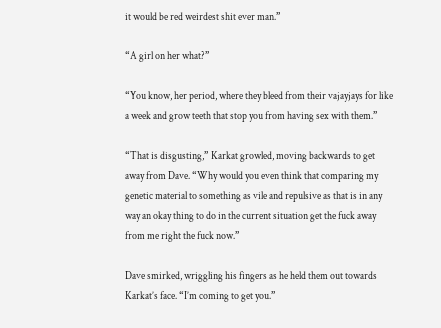it would be red weirdest shit ever man.”

“A girl on her what?”

“You know, her period, where they bleed from their vajayjays for like a week and grow teeth that stop you from having sex with them.”

“That is disgusting,” Karkat growled, moving backwards to get away from Dave. “Why would you even think that comparing my genetic material to something as vile and repulsive as that is in any way an okay thing to do in the current situation get the fuck away from me right the fuck now.”

Dave smirked, wriggling his fingers as he held them out towards Karkat’s face. “I’m coming to get you.”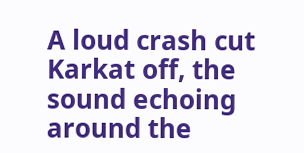A loud crash cut Karkat off, the sound echoing around the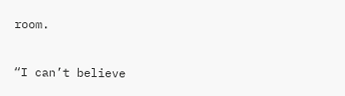room.

“I can’t believe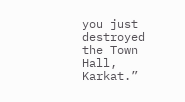you just destroyed the Town Hall, Karkat.”